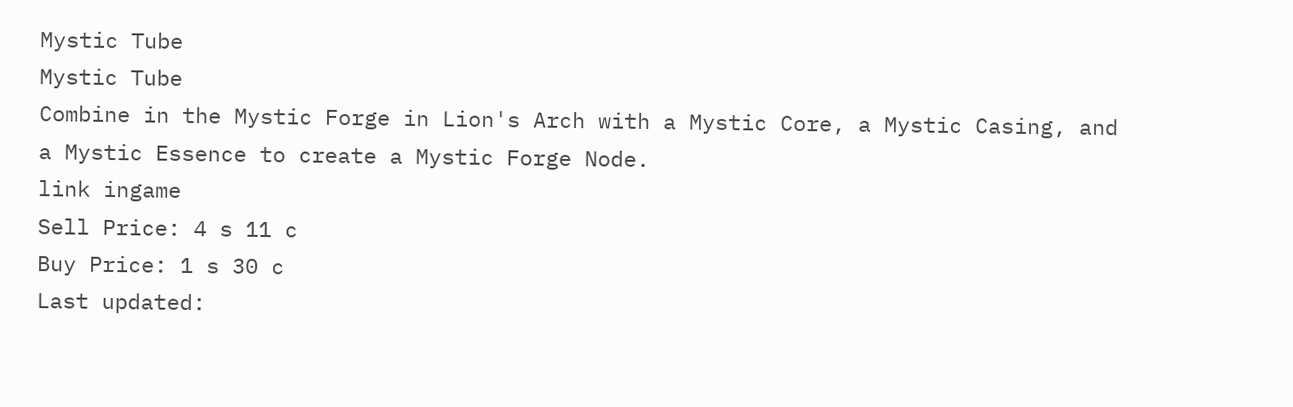Mystic Tube
Mystic Tube
Combine in the Mystic Forge in Lion's Arch with a Mystic Core, a Mystic Casing, and a Mystic Essence to create a Mystic Forge Node.
link ingame
Sell Price: 4 s 11 c
Buy Price: 1 s 30 c
Last updated: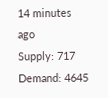14 minutes ago
Supply: 717
Demand: 4645